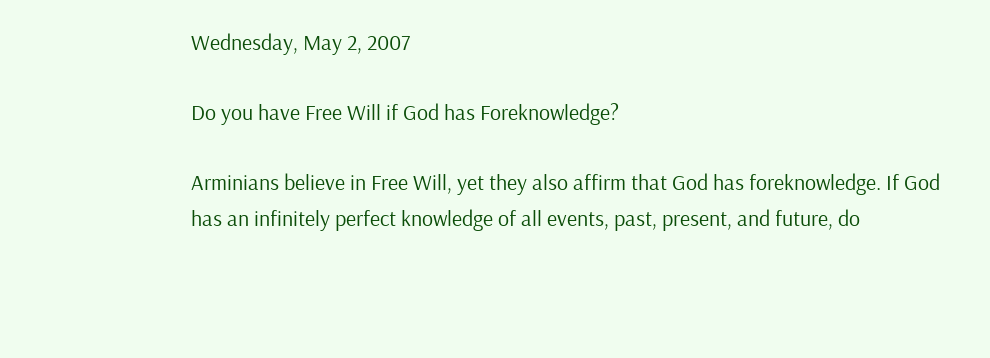Wednesday, May 2, 2007

Do you have Free Will if God has Foreknowledge?

Arminians believe in Free Will, yet they also affirm that God has foreknowledge. If God has an infinitely perfect knowledge of all events, past, present, and future, do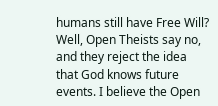humans still have Free Will? Well, Open Theists say no, and they reject the idea that God knows future events. I believe the Open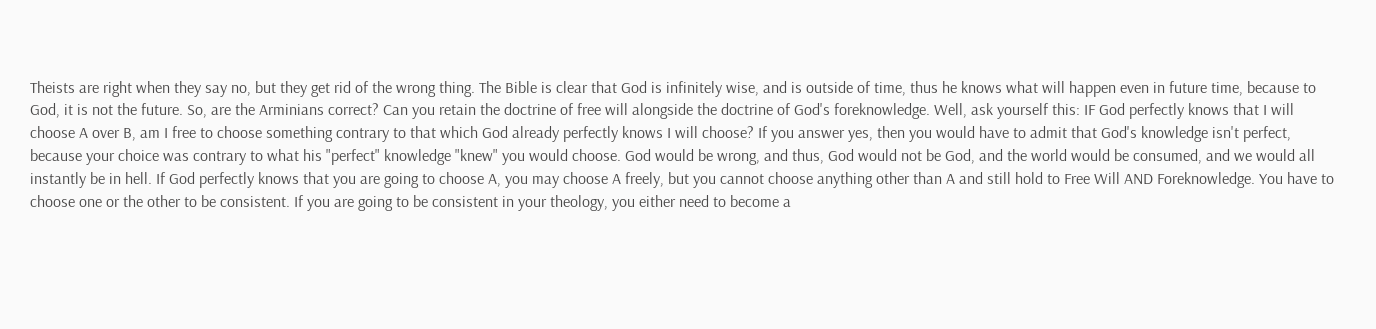Theists are right when they say no, but they get rid of the wrong thing. The Bible is clear that God is infinitely wise, and is outside of time, thus he knows what will happen even in future time, because to God, it is not the future. So, are the Arminians correct? Can you retain the doctrine of free will alongside the doctrine of God's foreknowledge. Well, ask yourself this: IF God perfectly knows that I will choose A over B, am I free to choose something contrary to that which God already perfectly knows I will choose? If you answer yes, then you would have to admit that God's knowledge isn't perfect, because your choice was contrary to what his "perfect" knowledge "knew" you would choose. God would be wrong, and thus, God would not be God, and the world would be consumed, and we would all instantly be in hell. If God perfectly knows that you are going to choose A, you may choose A freely, but you cannot choose anything other than A and still hold to Free Will AND Foreknowledge. You have to choose one or the other to be consistent. If you are going to be consistent in your theology, you either need to become a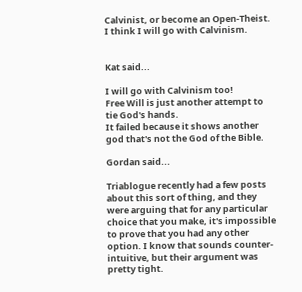Calvinist, or become an Open-Theist. I think I will go with Calvinism.


Kat said...

I will go with Calvinism too!
Free Will is just another attempt to tie God's hands.
It failed because it shows another god that's not the God of the Bible.

Gordan said...

Triablogue recently had a few posts about this sort of thing, and they were arguing that for any particular choice that you make, it's impossible to prove that you had any other option. I know that sounds counter-intuitive, but their argument was pretty tight.